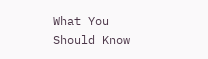What You Should Know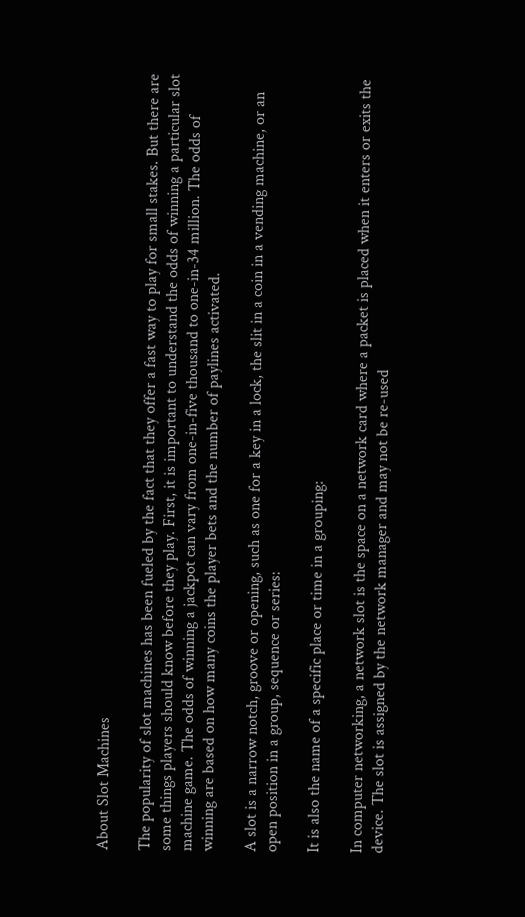About Slot Machines

The popularity of slot machines has been fueled by the fact that they offer a fast way to play for small stakes. But there are some things players should know before they play. First, it is important to understand the odds of winning a particular slot machine game. The odds of winning a jackpot can vary from one-in-five thousand to one-in-34 million. The odds of winning are based on how many coins the player bets and the number of paylines activated.

A slot is a narrow notch, groove or opening, such as one for a key in a lock, the slit in a coin in a vending machine, or an open position in a group, sequence or series:

It is also the name of a specific place or time in a grouping:

In computer networking, a network slot is the space on a network card where a packet is placed when it enters or exits the device. The slot is assigned by the network manager and may not be re-used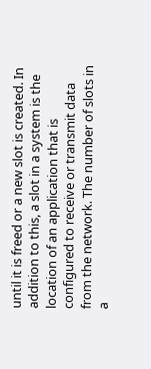until it is freed or a new slot is created. In addition to this, a slot in a system is the location of an application that is configured to receive or transmit data from the network. The number of slots in a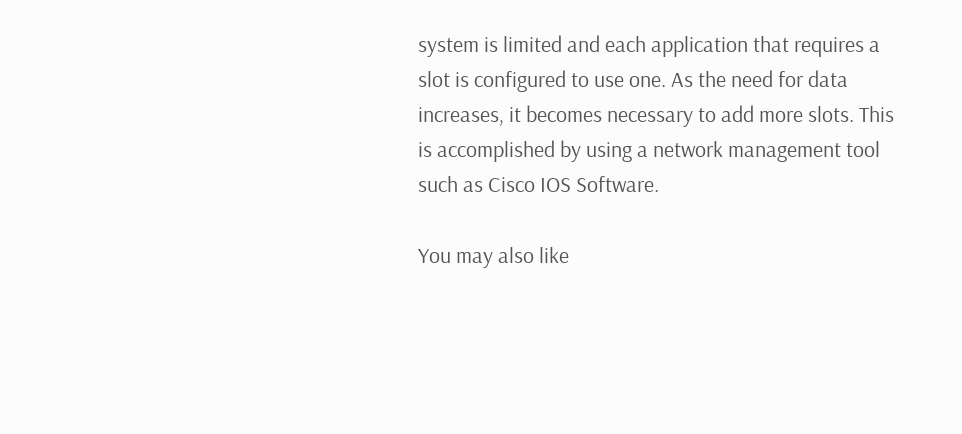system is limited and each application that requires a slot is configured to use one. As the need for data increases, it becomes necessary to add more slots. This is accomplished by using a network management tool such as Cisco IOS Software.

You may also like